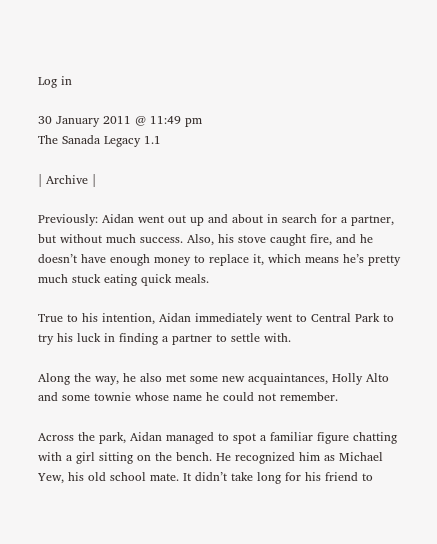Log in

30 January 2011 @ 11:49 pm
The Sanada Legacy 1.1

| Archive |

Previously: Aidan went out up and about in search for a partner, but without much success. Also, his stove caught fire, and he doesn’t have enough money to replace it, which means he’s pretty much stuck eating quick meals.

True to his intention, Aidan immediately went to Central Park to try his luck in finding a partner to settle with.

Along the way, he also met some new acquaintances, Holly Alto and some townie whose name he could not remember.

Across the park, Aidan managed to spot a familiar figure chatting with a girl sitting on the bench. He recognized him as Michael Yew, his old school mate. It didn’t take long for his friend to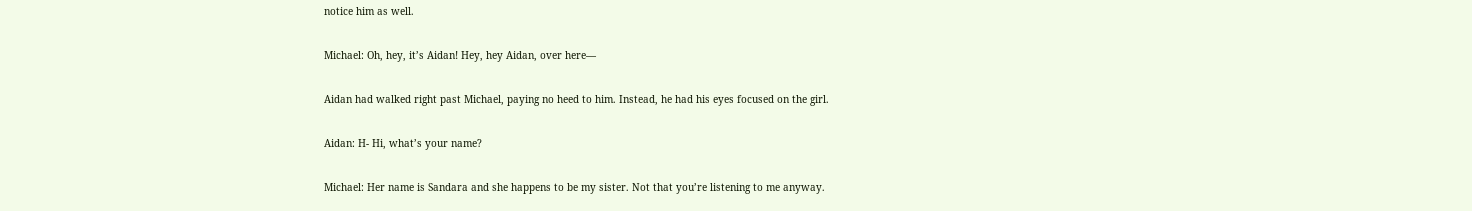notice him as well.

Michael: Oh, hey, it’s Aidan! Hey, hey Aidan, over here—

Aidan had walked right past Michael, paying no heed to him. Instead, he had his eyes focused on the girl.

Aidan: H- Hi, what’s your name?

Michael: Her name is Sandara and she happens to be my sister. Not that you’re listening to me anyway.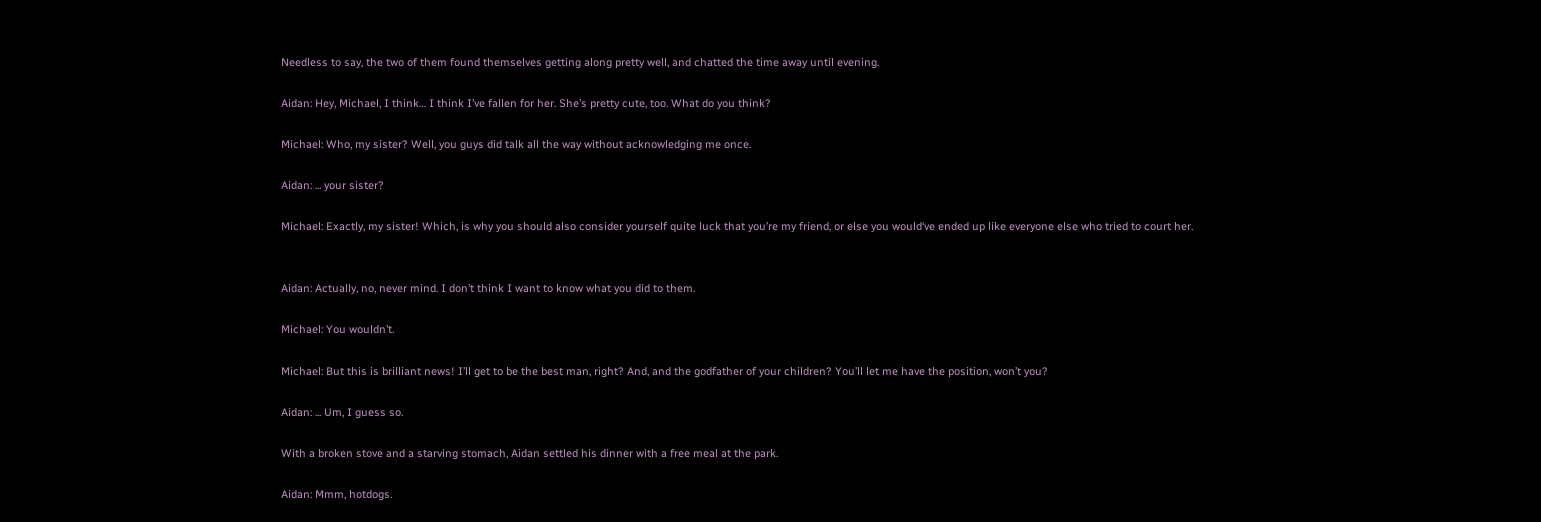Needless to say, the two of them found themselves getting along pretty well, and chatted the time away until evening.

Aidan: Hey, Michael, I think… I think I’ve fallen for her. She’s pretty cute, too. What do you think?

Michael: Who, my sister? Well, you guys did talk all the way without acknowledging me once.

Aidan: ... your sister?

Michael: Exactly, my sister! Which, is why you should also consider yourself quite luck that you’re my friend, or else you would‘ve ended up like everyone else who tried to court her.


Aidan: Actually, no, never mind. I don’t think I want to know what you did to them.

Michael: You wouldn’t.

Michael: But this is brilliant news! I’ll get to be the best man, right? And, and the godfather of your children? You’ll let me have the position, won’t you?

Aidan: ... Um, I guess so.

With a broken stove and a starving stomach, Aidan settled his dinner with a free meal at the park.

Aidan: Mmm, hotdogs.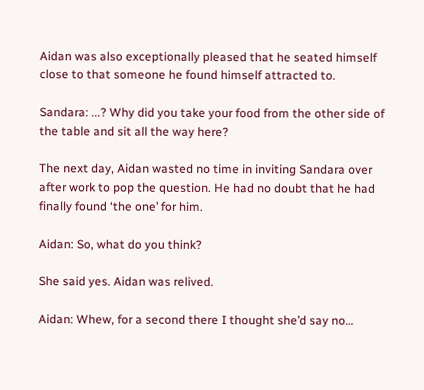Aidan was also exceptionally pleased that he seated himself close to that someone he found himself attracted to.

Sandara: ...? Why did you take your food from the other side of the table and sit all the way here?

The next day, Aidan wasted no time in inviting Sandara over after work to pop the question. He had no doubt that he had finally found ‘the one’ for him.

Aidan: So, what do you think?

She said yes. Aidan was relived.

Aidan: Whew, for a second there I thought she’d say no…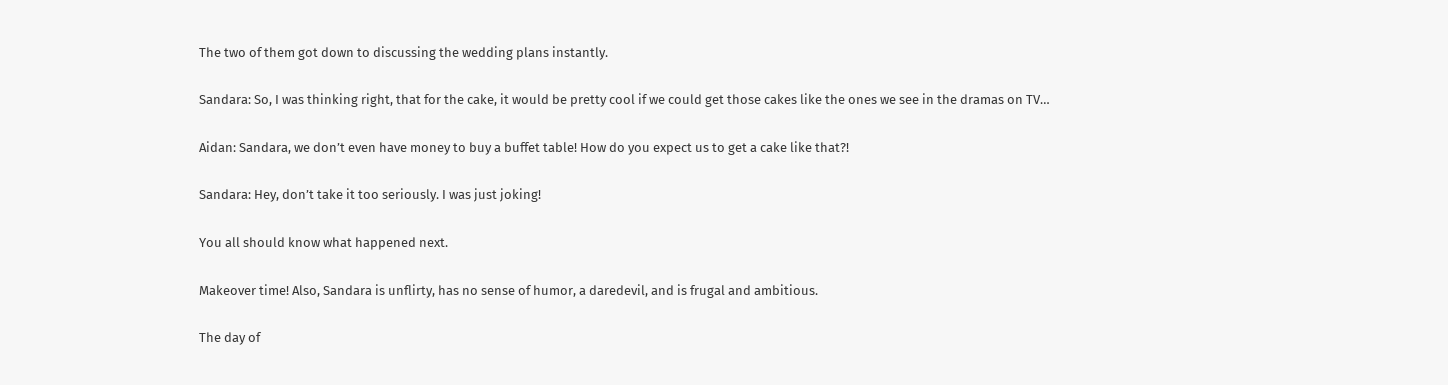The two of them got down to discussing the wedding plans instantly.

Sandara: So, I was thinking right, that for the cake, it would be pretty cool if we could get those cakes like the ones we see in the dramas on TV…

Aidan: Sandara, we don’t even have money to buy a buffet table! How do you expect us to get a cake like that?!

Sandara: Hey, don’t take it too seriously. I was just joking!

You all should know what happened next.

Makeover time! Also, Sandara is unflirty, has no sense of humor, a daredevil, and is frugal and ambitious.

The day of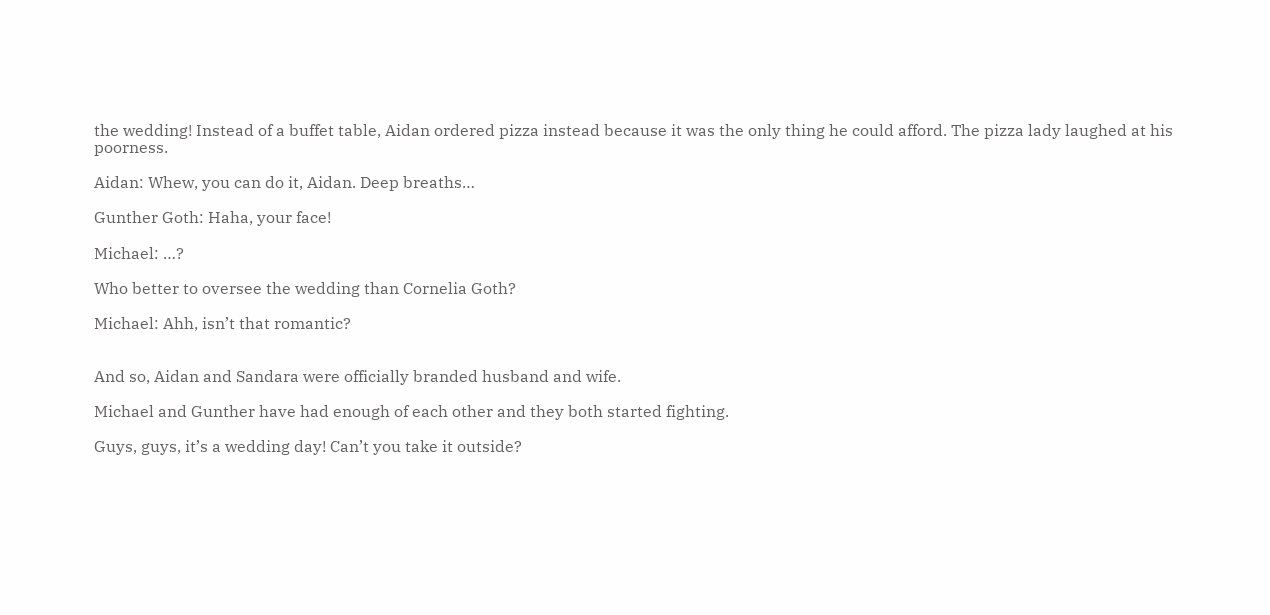the wedding! Instead of a buffet table, Aidan ordered pizza instead because it was the only thing he could afford. The pizza lady laughed at his poorness.

Aidan: Whew, you can do it, Aidan. Deep breaths…

Gunther Goth: Haha, your face!

Michael: …?

Who better to oversee the wedding than Cornelia Goth?

Michael: Ahh, isn’t that romantic?


And so, Aidan and Sandara were officially branded husband and wife.

Michael and Gunther have had enough of each other and they both started fighting.

Guys, guys, it’s a wedding day! Can’t you take it outside?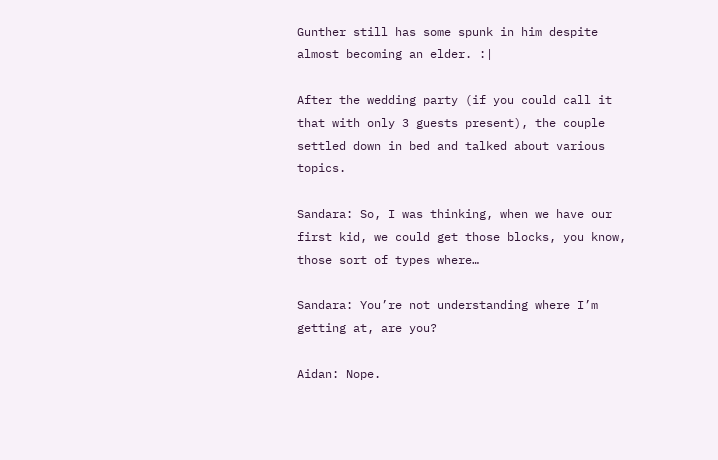Gunther still has some spunk in him despite almost becoming an elder. :|

After the wedding party (if you could call it that with only 3 guests present), the couple settled down in bed and talked about various topics.

Sandara: So, I was thinking, when we have our first kid, we could get those blocks, you know, those sort of types where…

Sandara: You’re not understanding where I’m getting at, are you?

Aidan: Nope.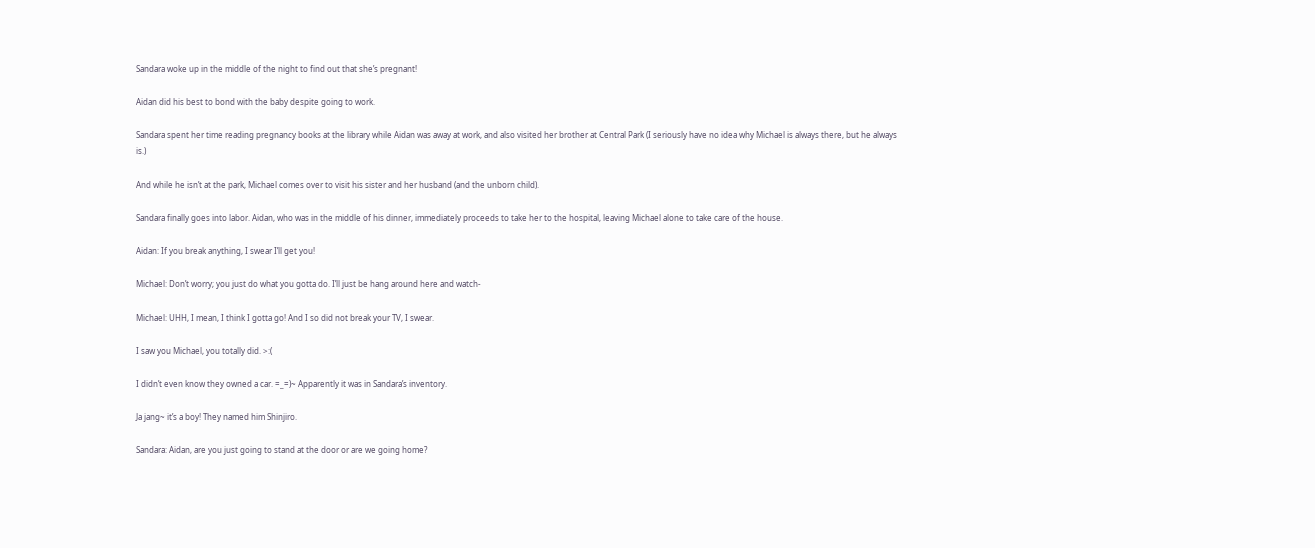Sandara woke up in the middle of the night to find out that she’s pregnant!

Aidan did his best to bond with the baby despite going to work.

Sandara spent her time reading pregnancy books at the library while Aidan was away at work, and also visited her brother at Central Park (I seriously have no idea why Michael is always there, but he always is.)

And while he isn’t at the park, Michael comes over to visit his sister and her husband (and the unborn child).

Sandara finally goes into labor. Aidan, who was in the middle of his dinner, immediately proceeds to take her to the hospital, leaving Michael alone to take care of the house.

Aidan: If you break anything, I swear I’ll get you!

Michael: Don’t worry; you just do what you gotta do. I’ll just be hang around here and watch-

Michael: UHH, I mean, I think I gotta go! And I so did not break your TV, I swear.

I saw you Michael, you totally did. >:(

I didn’t even know they owned a car. =_=)~ Apparently it was in Sandara’s inventory.

Ja jang~ it’s a boy! They named him Shinjiro.

Sandara: Aidan, are you just going to stand at the door or are we going home?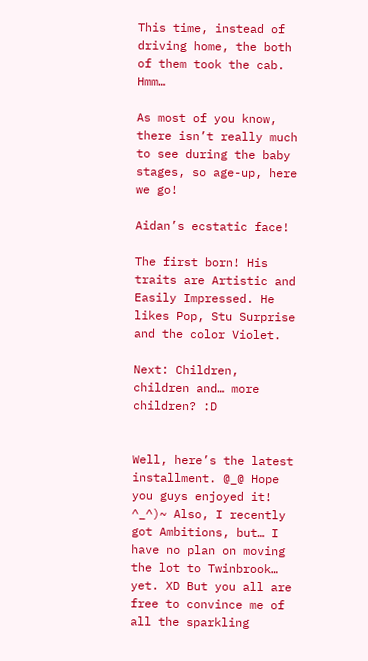This time, instead of driving home, the both of them took the cab. Hmm…

As most of you know, there isn’t really much to see during the baby stages, so age-up, here we go!

Aidan’s ecstatic face!

The first born! His traits are Artistic and Easily Impressed. He likes Pop, Stu Surprise and the color Violet.

Next: Children, children and… more children? :D


Well, here’s the latest installment. @_@ Hope you guys enjoyed it! ^_^)~ Also, I recently got Ambitions, but… I have no plan on moving the lot to Twinbrook… yet. XD But you all are free to convince me of all the sparkling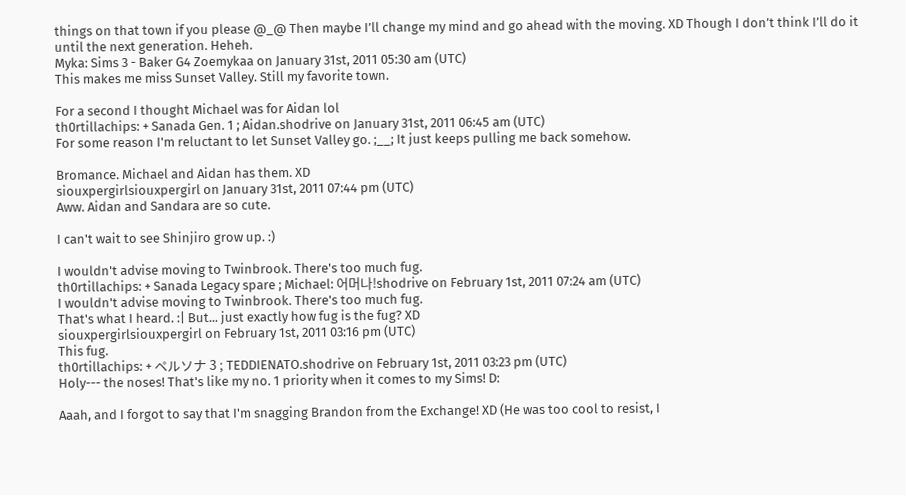things on that town if you please @_@ Then maybe I’ll change my mind and go ahead with the moving. XD Though I don’t think I’ll do it until the next generation. Heheh.
Myka: Sims 3 - Baker G4 Zoemykaa on January 31st, 2011 05:30 am (UTC)
This makes me miss Sunset Valley. Still my favorite town.

For a second I thought Michael was for Aidan lol
th0rtillachips: + Sanada Gen. 1 ; Aidan.shodrive on January 31st, 2011 06:45 am (UTC)
For some reason I'm reluctant to let Sunset Valley go. ;__; It just keeps pulling me back somehow.

Bromance. Michael and Aidan has them. XD
siouxpergirlsiouxpergirl on January 31st, 2011 07:44 pm (UTC)
Aww. Aidan and Sandara are so cute.

I can't wait to see Shinjiro grow up. :)

I wouldn't advise moving to Twinbrook. There's too much fug.
th0rtillachips: + Sanada Legacy spare ; Michael: 어머나!shodrive on February 1st, 2011 07:24 am (UTC)
I wouldn't advise moving to Twinbrook. There's too much fug.
That's what I heard. :| But... just exactly how fug is the fug? XD
siouxpergirlsiouxpergirl on February 1st, 2011 03:16 pm (UTC)
This fug.
th0rtillachips: + ペルソナ 3 ; TEDDIENATO.shodrive on February 1st, 2011 03:23 pm (UTC)
Holy--- the noses! That's like my no. 1 priority when it comes to my Sims! D:

Aaah, and I forgot to say that I'm snagging Brandon from the Exchange! XD (He was too cool to resist, I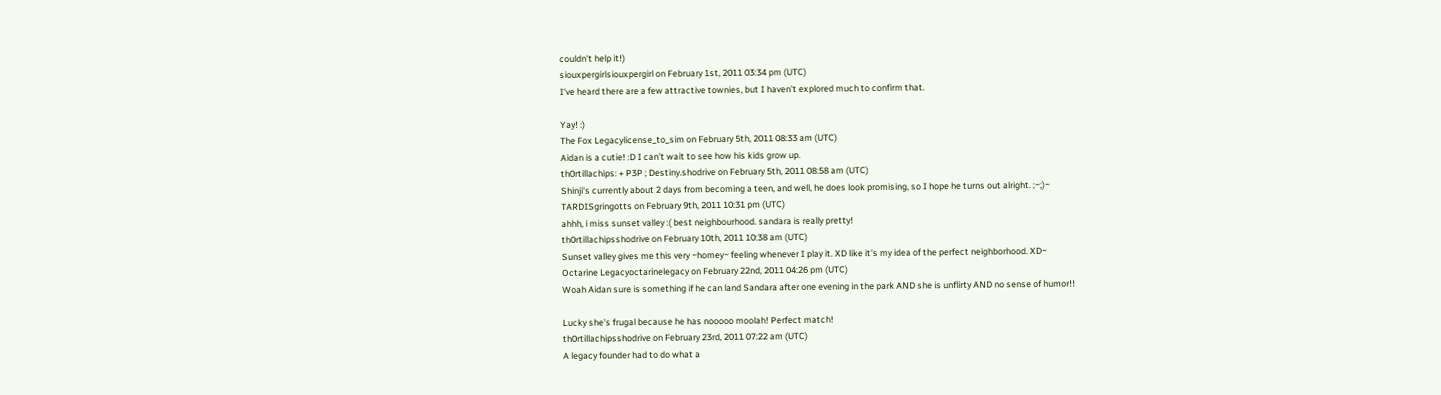couldn't help it!)
siouxpergirlsiouxpergirl on February 1st, 2011 03:34 pm (UTC)
I've heard there are a few attractive townies, but I haven't explored much to confirm that.

Yay! :)
The Fox Legacylicense_to_sim on February 5th, 2011 08:33 am (UTC)
Aidan is a cutie! :D I can't wait to see how his kids grow up.
th0rtillachips: + P3P ; Destiny.shodrive on February 5th, 2011 08:58 am (UTC)
Shinji's currently about 2 days from becoming a teen, and well, he does look promising, so I hope he turns out alright. ;~;)~
TARDISgringotts on February 9th, 2011 10:31 pm (UTC)
ahhh, i miss sunset valley :( best neighbourhood. sandara is really pretty!
th0rtillachipsshodrive on February 10th, 2011 10:38 am (UTC)
Sunset valley gives me this very ~homey~ feeling whenever I play it. XD like it's my idea of the perfect neighborhood. XD~
Octarine Legacyoctarinelegacy on February 22nd, 2011 04:26 pm (UTC)
Woah Aidan sure is something if he can land Sandara after one evening in the park AND she is unflirty AND no sense of humor!!

Lucky she's frugal because he has nooooo moolah! Perfect match!
th0rtillachipsshodrive on February 23rd, 2011 07:22 am (UTC)
A legacy founder had to do what a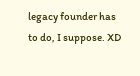legacy founder has to do, I suppose. XD